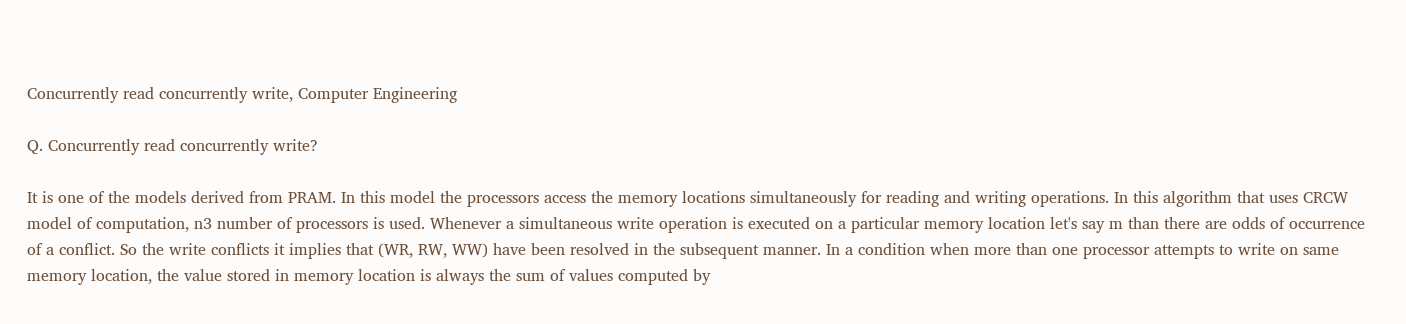Concurrently read concurrently write, Computer Engineering

Q. Concurrently read concurrently write?

It is one of the models derived from PRAM. In this model the processors access the memory locations simultaneously for reading and writing operations. In this algorithm that uses CRCW model of computation, n3 number of processors is used. Whenever a simultaneous write operation is executed on a particular memory location let's say m than there are odds of occurrence of a conflict. So the write conflicts it implies that (WR, RW, WW) have been resolved in the subsequent manner. In a condition when more than one processor attempts to write on same memory location, the value stored in memory location is always the sum of values computed by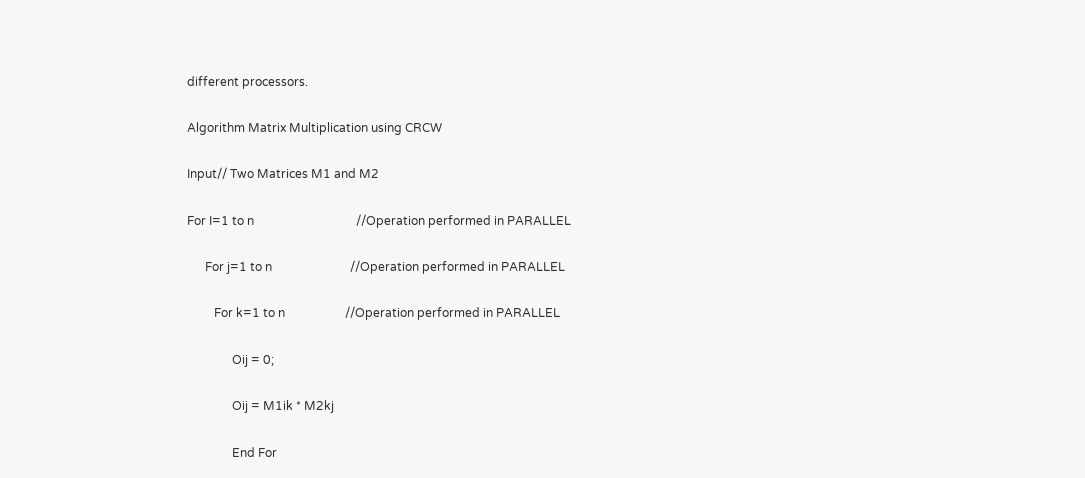different processors.

Algorithm Matrix Multiplication using CRCW

Input// Two Matrices M1 and M2

For I=1 to n                                  //Operation performed in PARALLEL

      For j=1 to n                          //Operation performed in PARALLEL

         For k=1 to n                    //Operation performed in PARALLEL

               Oij = 0;

               Oij = M1ik * M2kj

               End For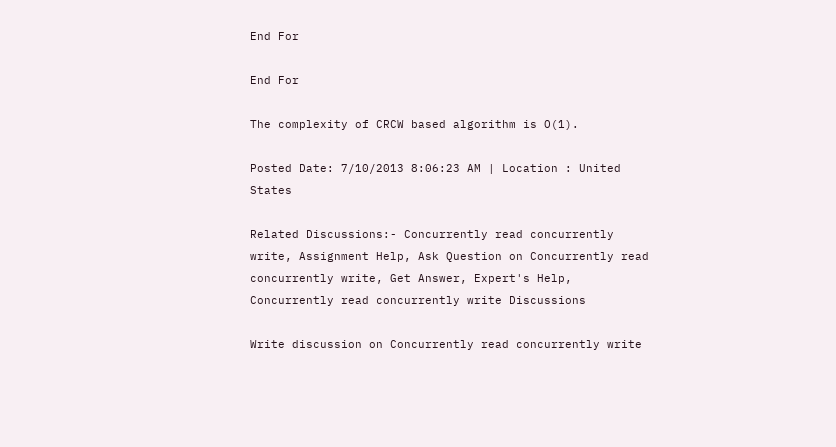End For

End For

The complexity of CRCW based algorithm is O(1).

Posted Date: 7/10/2013 8:06:23 AM | Location : United States

Related Discussions:- Concurrently read concurrently write, Assignment Help, Ask Question on Concurrently read concurrently write, Get Answer, Expert's Help, Concurrently read concurrently write Discussions

Write discussion on Concurrently read concurrently write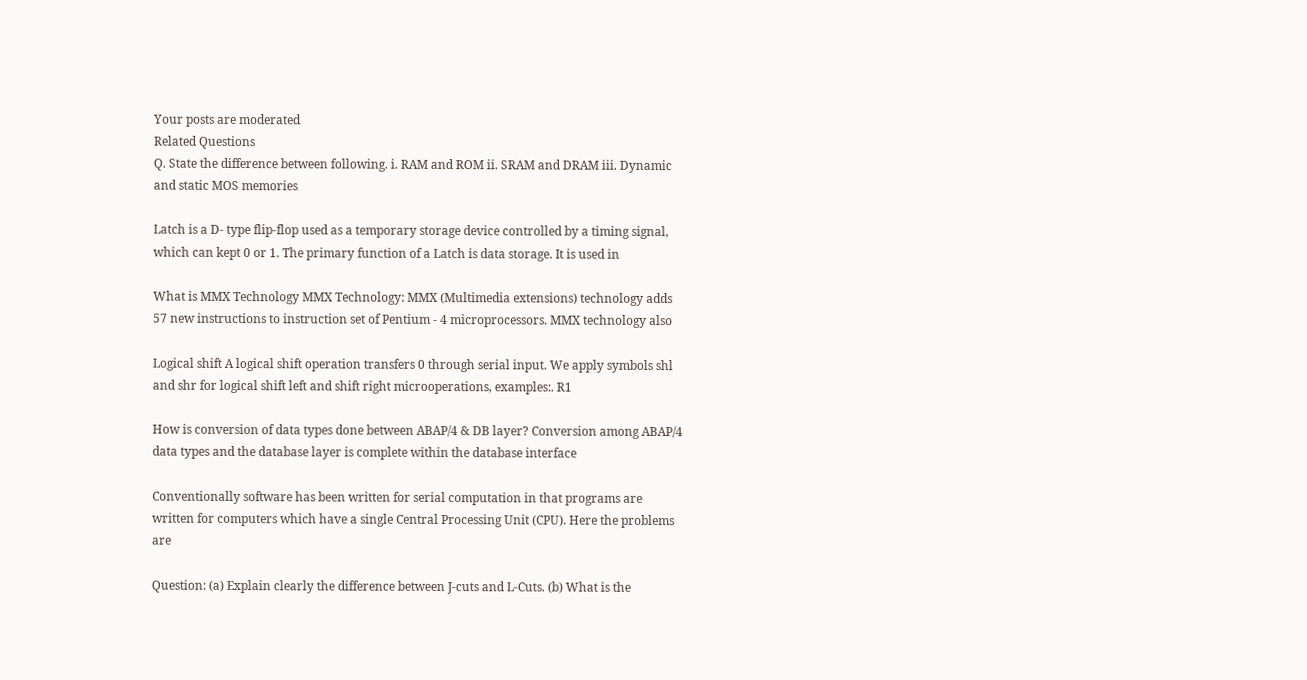Your posts are moderated
Related Questions
Q. State the difference between following. i. RAM and ROM ii. SRAM and DRAM iii. Dynamic and static MOS memories

Latch is a D- type flip-flop used as a temporary storage device controlled by a timing signal, which can kept 0 or 1. The primary function of a Latch is data storage. It is used in

What is MMX Technology MMX Technology: MMX (Multimedia extensions) technology adds 57 new instructions to instruction set of Pentium - 4 microprocessors. MMX technology also

Logical shift A logical shift operation transfers 0 through serial input. We apply symbols shl and shr for logical shift left and shift right microoperations, examples:. R1

How is conversion of data types done between ABAP/4 & DB layer? Conversion among ABAP/4 data types and the database layer is complete within the database interface

Conventionally software has been written for serial computation in that programs are written for computers which have a single Central Processing Unit (CPU). Here the problems are

Question: (a) Explain clearly the difference between J-cuts and L-Cuts. (b) What is the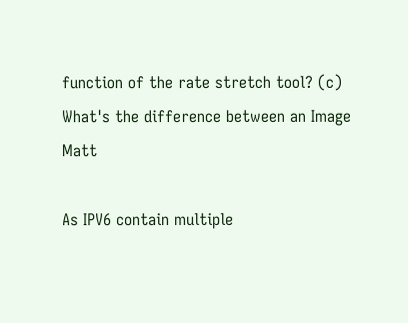function of the rate stretch tool? (c) What's the difference between an Image Matt

As IPV6 contain multiple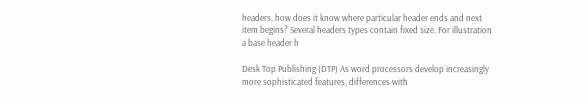headers, how does it know where particular header ends and next item begins? Several headers types contain fixed size. For illustration a base header h

Desk Top Publishing (DTP) As word processors develop increasingly more sophisticated features, differences with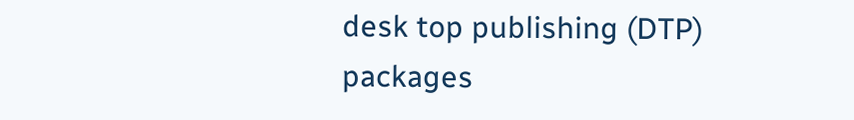desk top publishing (DTP) packages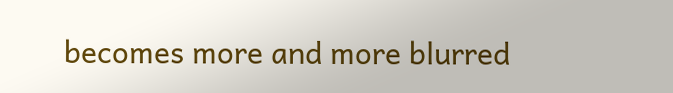becomes more and more blurred